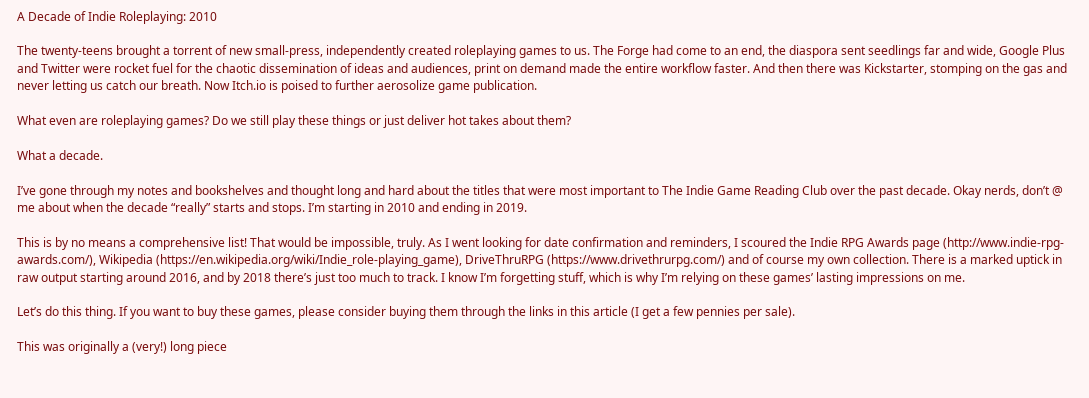A Decade of Indie Roleplaying: 2010

The twenty-teens brought a torrent of new small-press, independently created roleplaying games to us. The Forge had come to an end, the diaspora sent seedlings far and wide, Google Plus and Twitter were rocket fuel for the chaotic dissemination of ideas and audiences, print on demand made the entire workflow faster. And then there was Kickstarter, stomping on the gas and never letting us catch our breath. Now Itch.io is poised to further aerosolize game publication.

What even are roleplaying games? Do we still play these things or just deliver hot takes about them?

What a decade.

I’ve gone through my notes and bookshelves and thought long and hard about the titles that were most important to The Indie Game Reading Club over the past decade. Okay nerds, don’t @ me about when the decade “really” starts and stops. I’m starting in 2010 and ending in 2019.

This is by no means a comprehensive list! That would be impossible, truly. As I went looking for date confirmation and reminders, I scoured the Indie RPG Awards page (http://www.indie-rpg-awards.com/), Wikipedia (https://en.wikipedia.org/wiki/Indie_role-playing_game), DriveThruRPG (https://www.drivethrurpg.com/) and of course my own collection. There is a marked uptick in raw output starting around 2016, and by 2018 there’s just too much to track. I know I’m forgetting stuff, which is why I’m relying on these games’ lasting impressions on me.

Let’s do this thing. If you want to buy these games, please consider buying them through the links in this article (I get a few pennies per sale).

This was originally a (very!) long piece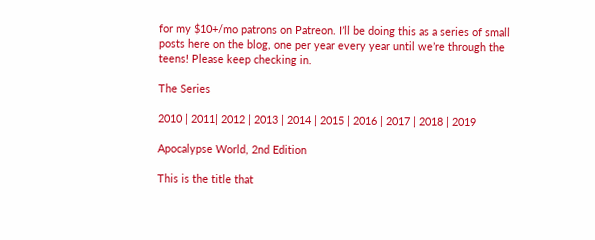for my $10+/mo patrons on Patreon. I’ll be doing this as a series of small posts here on the blog, one per year every year until we’re through the teens! Please keep checking in.

The Series

2010 | 2011| 2012 | 2013 | 2014 | 2015 | 2016 | 2017 | 2018 | 2019

Apocalypse World, 2nd Edition

This is the title that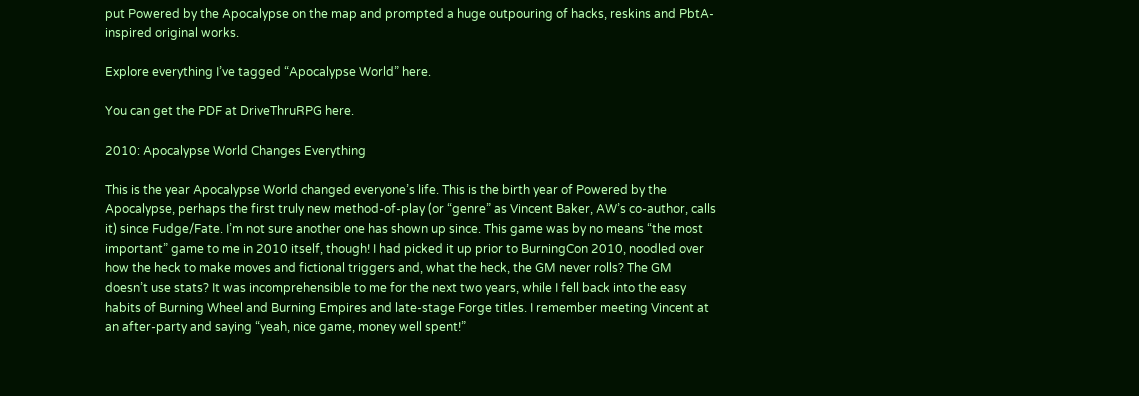put Powered by the Apocalypse on the map and prompted a huge outpouring of hacks, reskins and PbtA-inspired original works.

Explore everything I’ve tagged “Apocalypse World” here.

You can get the PDF at DriveThruRPG here.

2010: Apocalypse World Changes Everything

This is the year Apocalypse World changed everyone’s life. This is the birth year of Powered by the Apocalypse, perhaps the first truly new method-of-play (or “genre” as Vincent Baker, AW’s co-author, calls it) since Fudge/Fate. I’m not sure another one has shown up since. This game was by no means “the most important” game to me in 2010 itself, though! I had picked it up prior to BurningCon 2010, noodled over how the heck to make moves and fictional triggers and, what the heck, the GM never rolls? The GM doesn’t use stats? It was incomprehensible to me for the next two years, while I fell back into the easy habits of Burning Wheel and Burning Empires and late-stage Forge titles. I remember meeting Vincent at an after-party and saying “yeah, nice game, money well spent!”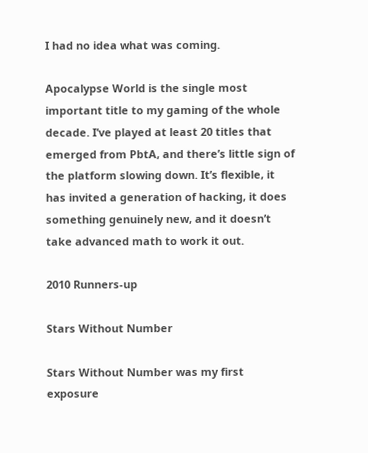I had no idea what was coming.

Apocalypse World is the single most important title to my gaming of the whole decade. I’ve played at least 20 titles that emerged from PbtA, and there’s little sign of the platform slowing down. It’s flexible, it has invited a generation of hacking, it does something genuinely new, and it doesn’t take advanced math to work it out.

2010 Runners-up

Stars Without Number

Stars Without Number was my first exposure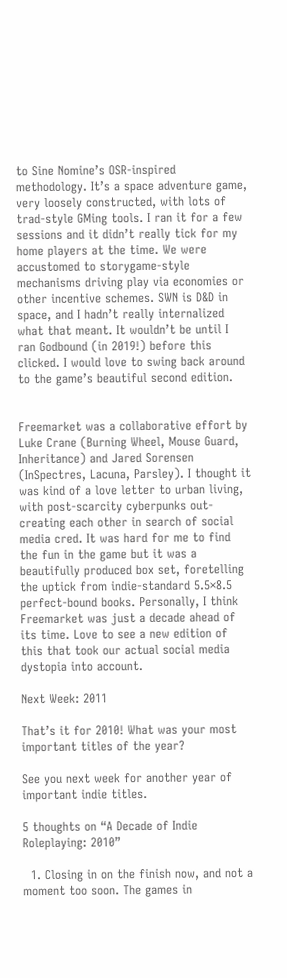to Sine Nomine’s OSR-inspired methodology. It’s a space adventure game, very loosely constructed, with lots of trad-style GMing tools. I ran it for a few sessions and it didn’t really tick for my home players at the time. We were accustomed to storygame-style mechanisms driving play via economies or other incentive schemes. SWN is D&D in space, and I hadn’t really internalized what that meant. It wouldn’t be until I ran Godbound (in 2019!) before this clicked. I would love to swing back around to the game’s beautiful second edition.


Freemarket was a collaborative effort by Luke Crane (Burning Wheel, Mouse Guard, Inheritance) and Jared Sorensen (InSpectres, Lacuna, Parsley). I thought it was kind of a love letter to urban living, with post-scarcity cyberpunks out-creating each other in search of social media cred. It was hard for me to find the fun in the game but it was a beautifully produced box set, foretelling the uptick from indie-standard 5.5×8.5 perfect-bound books. Personally, I think Freemarket was just a decade ahead of its time. Love to see a new edition of this that took our actual social media dystopia into account.

Next Week: 2011

That’s it for 2010! What was your most important titles of the year?

See you next week for another year of important indie titles.

5 thoughts on “A Decade of Indie Roleplaying: 2010”

  1. Closing in on the finish now, and not a moment too soon. The games in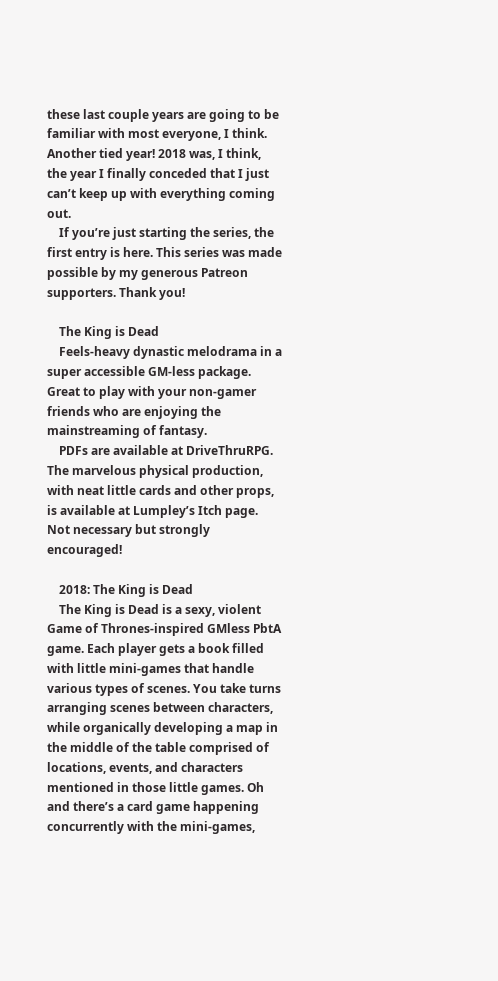these last couple years are going to be familiar with most everyone, I think. Another tied year! 2018 was, I think, the year I finally conceded that I just can’t keep up with everything coming out.
    If you’re just starting the series, the first entry is here. This series was made possible by my generous Patreon supporters. Thank you!

    The King is Dead
    Feels-heavy dynastic melodrama in a super accessible GM-less package. Great to play with your non-gamer friends who are enjoying the mainstreaming of fantasy.
    PDFs are available at DriveThruRPG. The marvelous physical production, with neat little cards and other props, is available at Lumpley’s Itch page. Not necessary but strongly encouraged!

    2018: The King is Dead
    The King is Dead is a sexy, violent Game of Thrones-inspired GMless PbtA game. Each player gets a book filled with little mini-games that handle various types of scenes. You take turns arranging scenes between characters, while organically developing a map in the middle of the table comprised of locations, events, and characters mentioned in those little games. Oh and there’s a card game happening concurrently with the mini-games,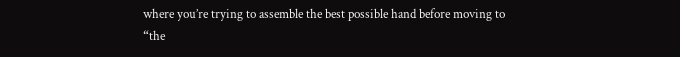where you’re trying to assemble the best possible hand before moving to “the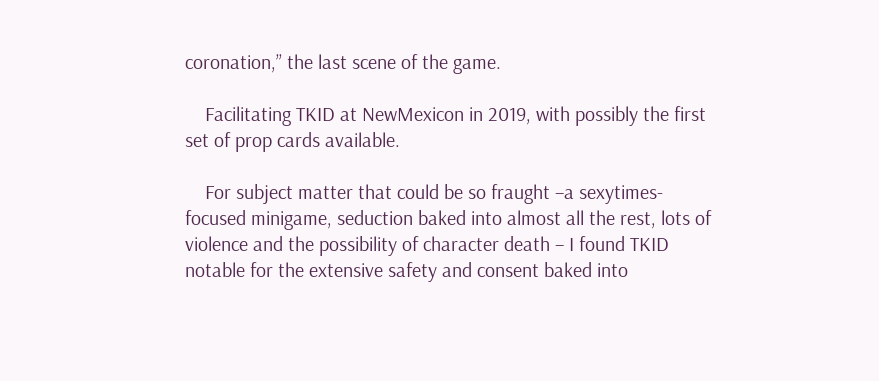coronation,” the last scene of the game.

    Facilitating TKID at NewMexicon in 2019, with possibly the first set of prop cards available.

    For subject matter that could be so fraught –a sexytimes-focused minigame, seduction baked into almost all the rest, lots of violence and the possibility of character death – I found TKID notable for the extensive safety and consent baked into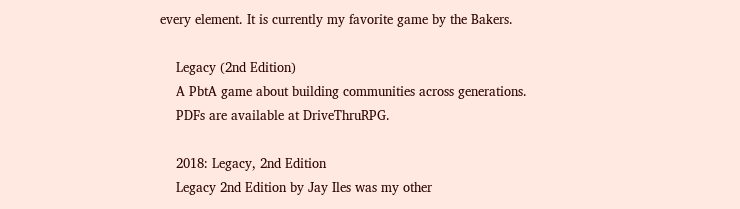every element. It is currently my favorite game by the Bakers.

    Legacy (2nd Edition)
    A PbtA game about building communities across generations.
    PDFs are available at DriveThruRPG.

    2018: Legacy, 2nd Edition
    Legacy 2nd Edition by Jay Iles was my other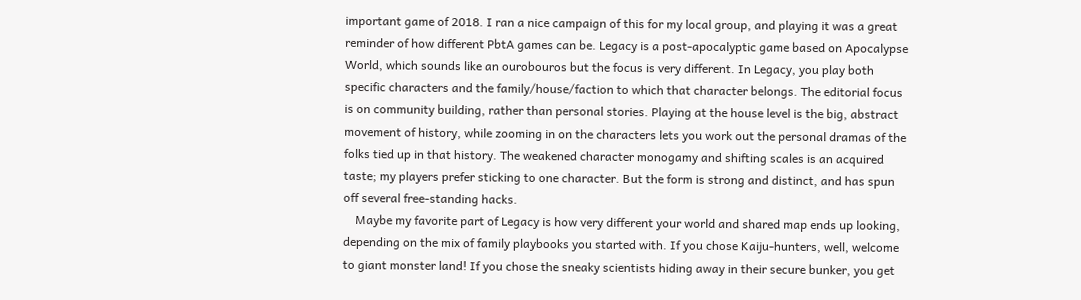important game of 2018. I ran a nice campaign of this for my local group, and playing it was a great reminder of how different PbtA games can be. Legacy is a post-apocalyptic game based on Apocalypse World, which sounds like an ourobouros but the focus is very different. In Legacy, you play both specific characters and the family/house/faction to which that character belongs. The editorial focus is on community building, rather than personal stories. Playing at the house level is the big, abstract movement of history, while zooming in on the characters lets you work out the personal dramas of the folks tied up in that history. The weakened character monogamy and shifting scales is an acquired taste; my players prefer sticking to one character. But the form is strong and distinct, and has spun off several free-standing hacks.
    Maybe my favorite part of Legacy is how very different your world and shared map ends up looking, depending on the mix of family playbooks you started with. If you chose Kaiju-hunters, well, welcome to giant monster land! If you chose the sneaky scientists hiding away in their secure bunker, you get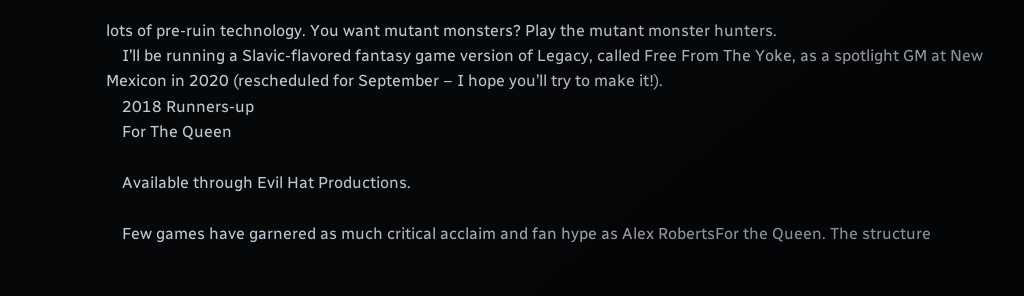lots of pre-ruin technology. You want mutant monsters? Play the mutant monster hunters.
    I’ll be running a Slavic-flavored fantasy game version of Legacy, called Free From The Yoke, as a spotlight GM at New Mexicon in 2020 (rescheduled for September – I hope you’ll try to make it!).
    2018 Runners-up
    For The Queen

    Available through Evil Hat Productions.

    Few games have garnered as much critical acclaim and fan hype as Alex RobertsFor the Queen. The structure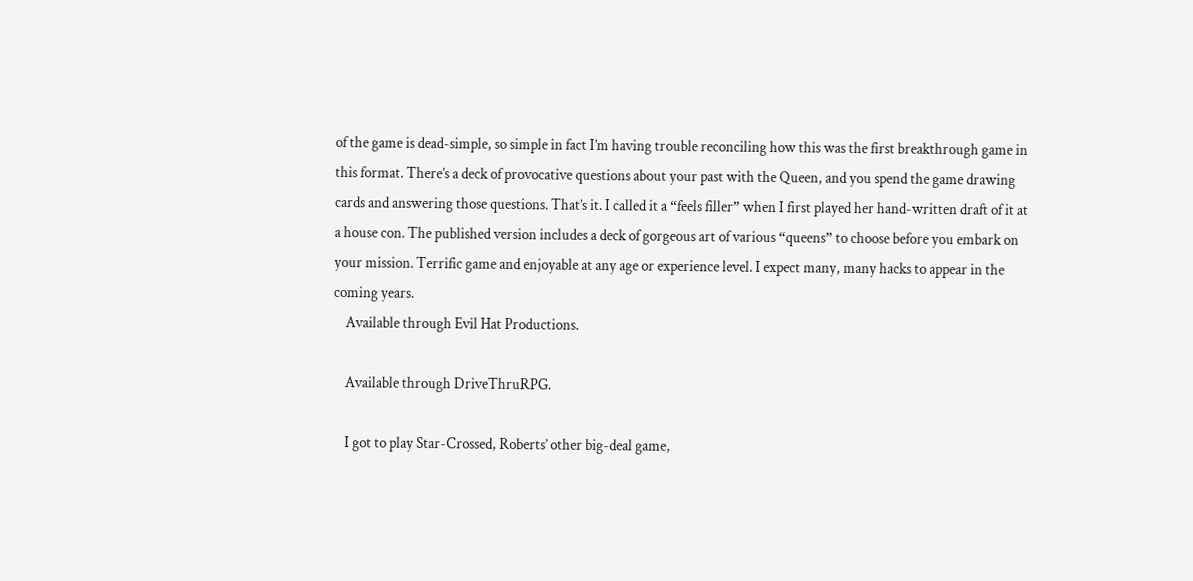of the game is dead-simple, so simple in fact I’m having trouble reconciling how this was the first breakthrough game in this format. There’s a deck of provocative questions about your past with the Queen, and you spend the game drawing cards and answering those questions. That’s it. I called it a “feels filler” when I first played her hand-written draft of it at a house con. The published version includes a deck of gorgeous art of various “queens” to choose before you embark on your mission. Terrific game and enjoyable at any age or experience level. I expect many, many hacks to appear in the coming years.
    Available through Evil Hat Productions.

    Available through DriveThruRPG.

    I got to play Star-Crossed, Roberts’ other big-deal game,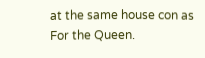at the same house con as For the Queen.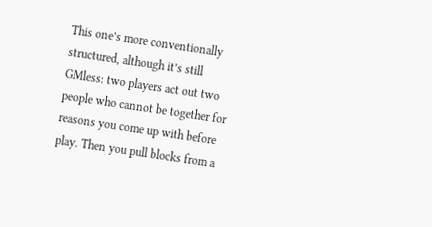This one’s more conventionally structured, although it’s still GMless: two players act out two people who cannot be together for reasons you come up with before play. Then you pull blocks from a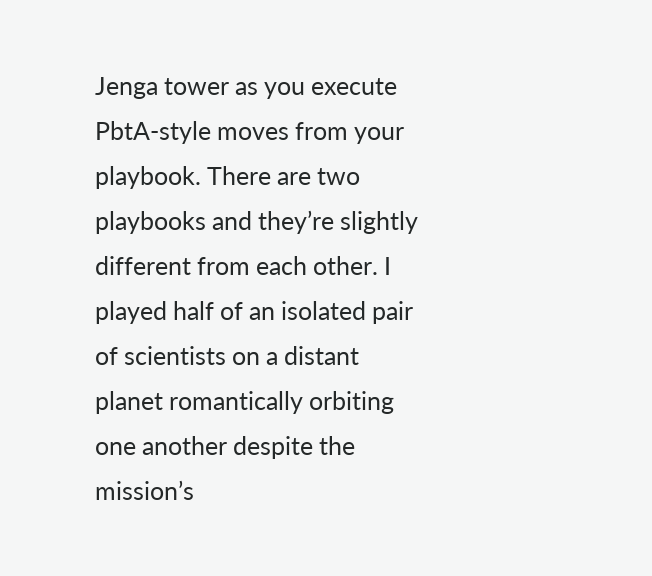Jenga tower as you execute PbtA-style moves from your playbook. There are two playbooks and they’re slightly different from each other. I played half of an isolated pair of scientists on a distant planet romantically orbiting one another despite the mission’s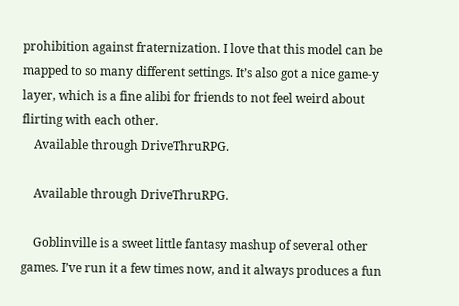prohibition against fraternization. I love that this model can be mapped to so many different settings. It’s also got a nice game-y layer, which is a fine alibi for friends to not feel weird about flirting with each other.
    Available through DriveThruRPG.

    Available through DriveThruRPG.

    Goblinville is a sweet little fantasy mashup of several other games. I’ve run it a few times now, and it always produces a fun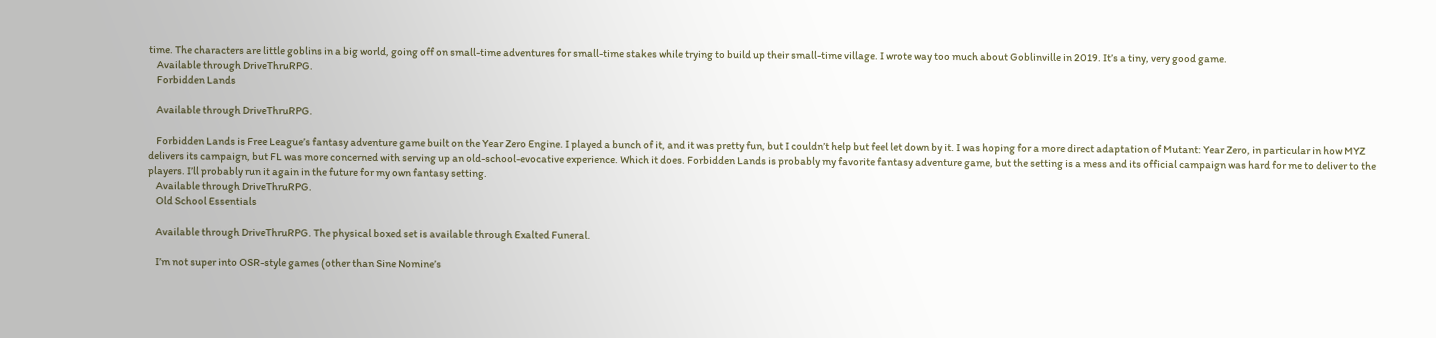time. The characters are little goblins in a big world, going off on small-time adventures for small-time stakes while trying to build up their small-time village. I wrote way too much about Goblinville in 2019. It’s a tiny, very good game.
    Available through DriveThruRPG.
    Forbidden Lands

    Available through DriveThruRPG.

    Forbidden Lands is Free League’s fantasy adventure game built on the Year Zero Engine. I played a bunch of it, and it was pretty fun, but I couldn’t help but feel let down by it. I was hoping for a more direct adaptation of Mutant: Year Zero, in particular in how MYZ delivers its campaign, but FL was more concerned with serving up an old-school-evocative experience. Which it does. Forbidden Lands is probably my favorite fantasy adventure game, but the setting is a mess and its official campaign was hard for me to deliver to the players. I’ll probably run it again in the future for my own fantasy setting.
    Available through DriveThruRPG.
    Old School Essentials

    Available through DriveThruRPG. The physical boxed set is available through Exalted Funeral.

    I’m not super into OSR-style games (other than Sine Nomine’s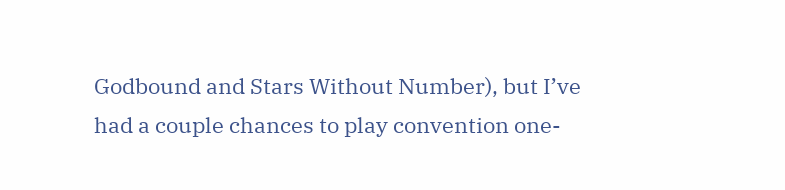Godbound and Stars Without Number), but I’ve had a couple chances to play convention one-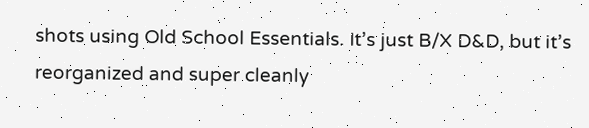shots using Old School Essentials. It’s just B/X D&D, but it’s reorganized and super cleanly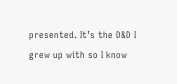presented. It’s the D&D I grew up with so I know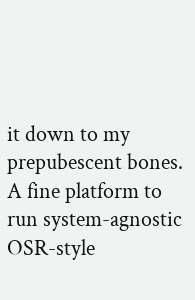it down to my prepubescent bones. A fine platform to run system-agnostic OSR-style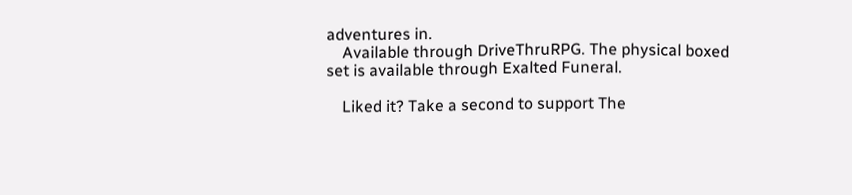adventures in.
    Available through DriveThruRPG. The physical boxed set is available through Exalted Funeral.

    Liked it? Take a second to support The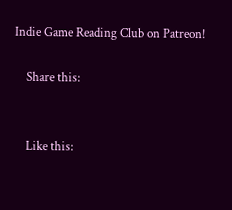Indie Game Reading Club on Patreon!

    Share this:


    Like this: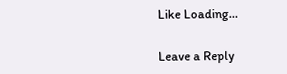Like Loading…


Leave a Reply